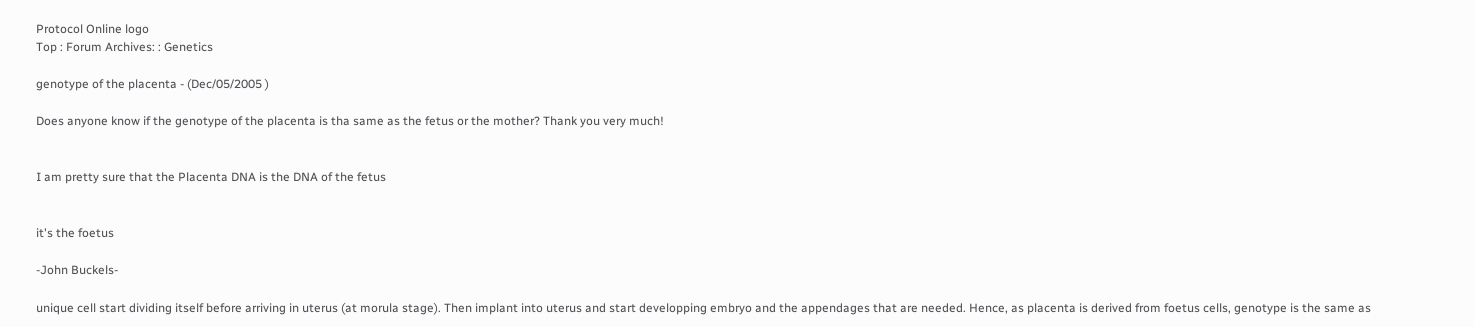Protocol Online logo
Top : Forum Archives: : Genetics

genotype of the placenta - (Dec/05/2005 )

Does anyone know if the genotype of the placenta is tha same as the fetus or the mother? Thank you very much!


I am pretty sure that the Placenta DNA is the DNA of the fetus


it's the foetus

-John Buckels-

unique cell start dividing itself before arriving in uterus (at morula stage). Then implant into uterus and start developping embryo and the appendages that are needed. Hence, as placenta is derived from foetus cells, genotype is the same as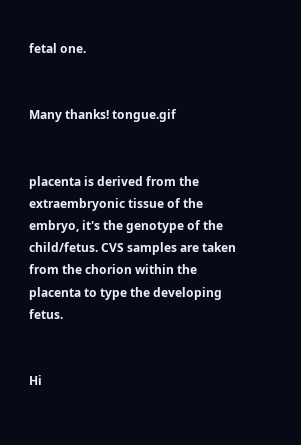fetal one.


Many thanks! tongue.gif


placenta is derived from the extraembryonic tissue of the embryo, it's the genotype of the child/fetus. CVS samples are taken from the chorion within the placenta to type the developing fetus.


Hi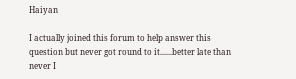Haiyan

I actually joined this forum to help answer this question but never got round to it......better late than never I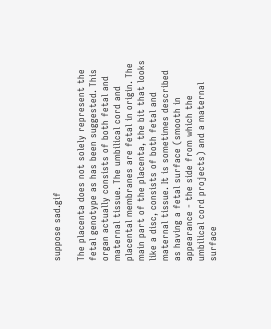suppose sad.gif

The placenta does not solely represent the fetal genotype as has been suggested. This organ actually consists of both fetal and maternal tissue. The umbilical cord and placental membranes are fetal in origin. The main part of the placenta, the bit that looks like a disc, consists of both fetal and maternal tissue. It is sometimes described as having a fetal surface (smooth in appearance - the side from which the umbilical cord projects) and a maternal surface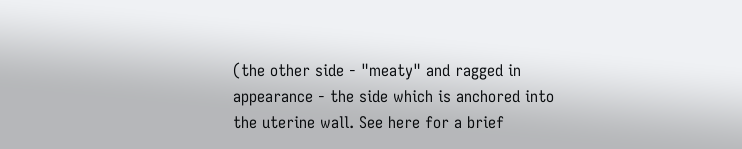(the other side - "meaty" and ragged in appearance - the side which is anchored into the uterine wall. See here for a brief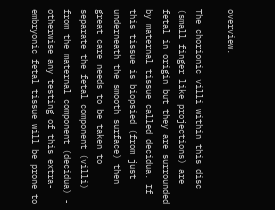overview.

The chorionic villi within this disc (small finger like projections) are fetal in origin but they are surrounded by maternal tissue called decidua. If this tissue is biopsied (from just underneath the smooth surface) then great care needs to be taken to separate the fetal component (villi) from the maternal component (decidua) - otherwise any testing of this extra-embryonic fetal tissue will be prone to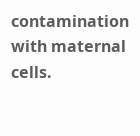contamination with maternal cells.